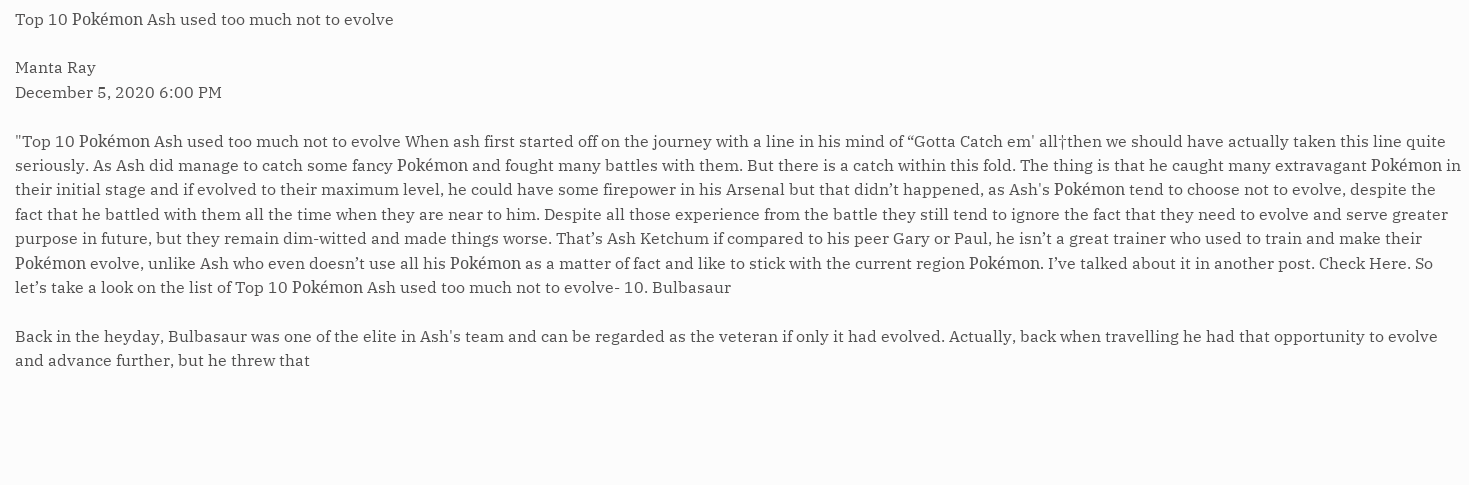Top 10 Pokémon Ash used too much not to evolve

Manta Ray
December 5, 2020 6:00 PM

"Top 10 Pokémon Ash used too much not to evolve When ash first started off on the journey with a line in his mind of “Gotta Catch em' all†then we should have actually taken this line quite seriously. As Ash did manage to catch some fancy Pokémon and fought many battles with them. But there is a catch within this fold. The thing is that he caught many extravagant Pokémon in their initial stage and if evolved to their maximum level, he could have some firepower in his Arsenal but that didn’t happened, as Ash's Pokémon tend to choose not to evolve, despite the fact that he battled with them all the time when they are near to him. Despite all those experience from the battle they still tend to ignore the fact that they need to evolve and serve greater purpose in future, but they remain dim-witted and made things worse. That’s Ash Ketchum if compared to his peer Gary or Paul, he isn’t a great trainer who used to train and make their Pokémon evolve, unlike Ash who even doesn’t use all his Pokémon as a matter of fact and like to stick with the current region Pokémon. I’ve talked about it in another post. Check Here. So let’s take a look on the list of Top 10 Pokémon Ash used too much not to evolve- 10. Bulbasaur

Back in the heyday, Bulbasaur was one of the elite in Ash's team and can be regarded as the veteran if only it had evolved. Actually, back when travelling he had that opportunity to evolve and advance further, but he threw that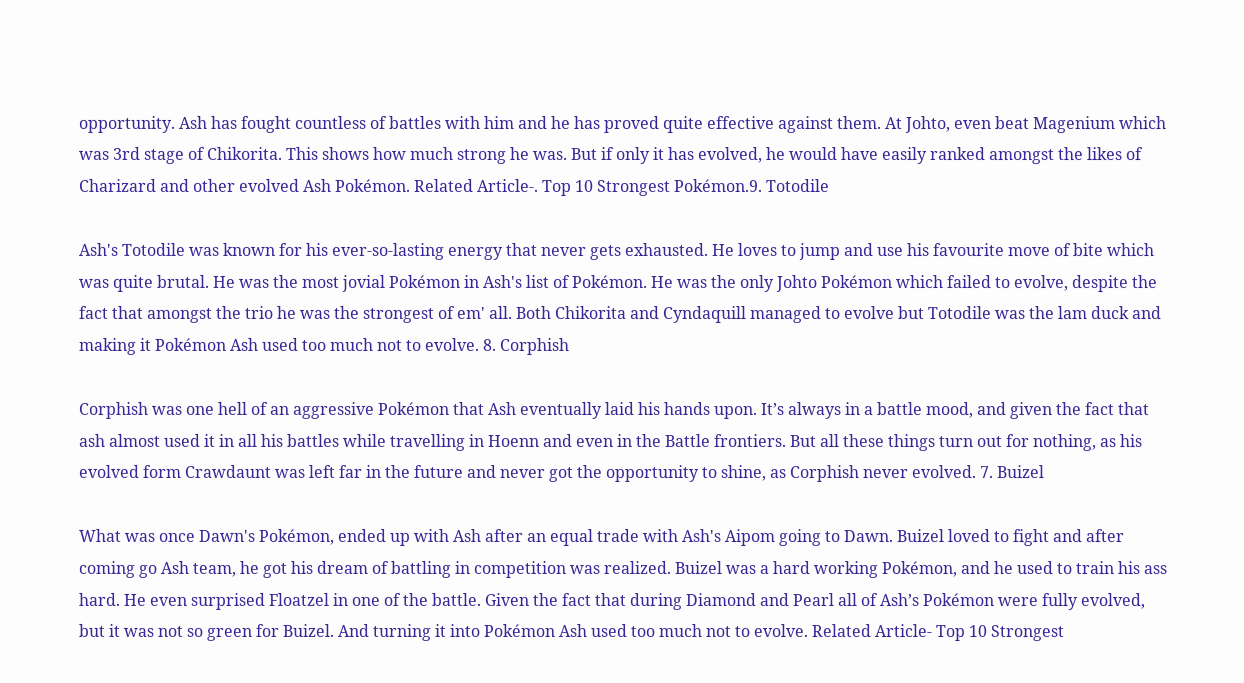opportunity. Ash has fought countless of battles with him and he has proved quite effective against them. At Johto, even beat Magenium which was 3rd stage of Chikorita. This shows how much strong he was. But if only it has evolved, he would have easily ranked amongst the likes of Charizard and other evolved Ash Pokémon. Related Article-. Top 10 Strongest Pokémon.9. Totodile

Ash's Totodile was known for his ever-so-lasting energy that never gets exhausted. He loves to jump and use his favourite move of bite which was quite brutal. He was the most jovial Pokémon in Ash's list of Pokémon. He was the only Johto Pokémon which failed to evolve, despite the fact that amongst the trio he was the strongest of em' all. Both Chikorita and Cyndaquill managed to evolve but Totodile was the lam duck and making it Pokémon Ash used too much not to evolve. 8. Corphish

Corphish was one hell of an aggressive Pokémon that Ash eventually laid his hands upon. It’s always in a battle mood, and given the fact that ash almost used it in all his battles while travelling in Hoenn and even in the Battle frontiers. But all these things turn out for nothing, as his evolved form Crawdaunt was left far in the future and never got the opportunity to shine, as Corphish never evolved. 7. Buizel

What was once Dawn's Pokémon, ended up with Ash after an equal trade with Ash's Aipom going to Dawn. Buizel loved to fight and after coming go Ash team, he got his dream of battling in competition was realized. Buizel was a hard working Pokémon, and he used to train his ass hard. He even surprised Floatzel in one of the battle. Given the fact that during Diamond and Pearl all of Ash’s Pokémon were fully evolved, but it was not so green for Buizel. And turning it into Pokémon Ash used too much not to evolve. Related Article- Top 10 Strongest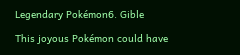Legendary Pokémon6. Gible

This joyous Pokémon could have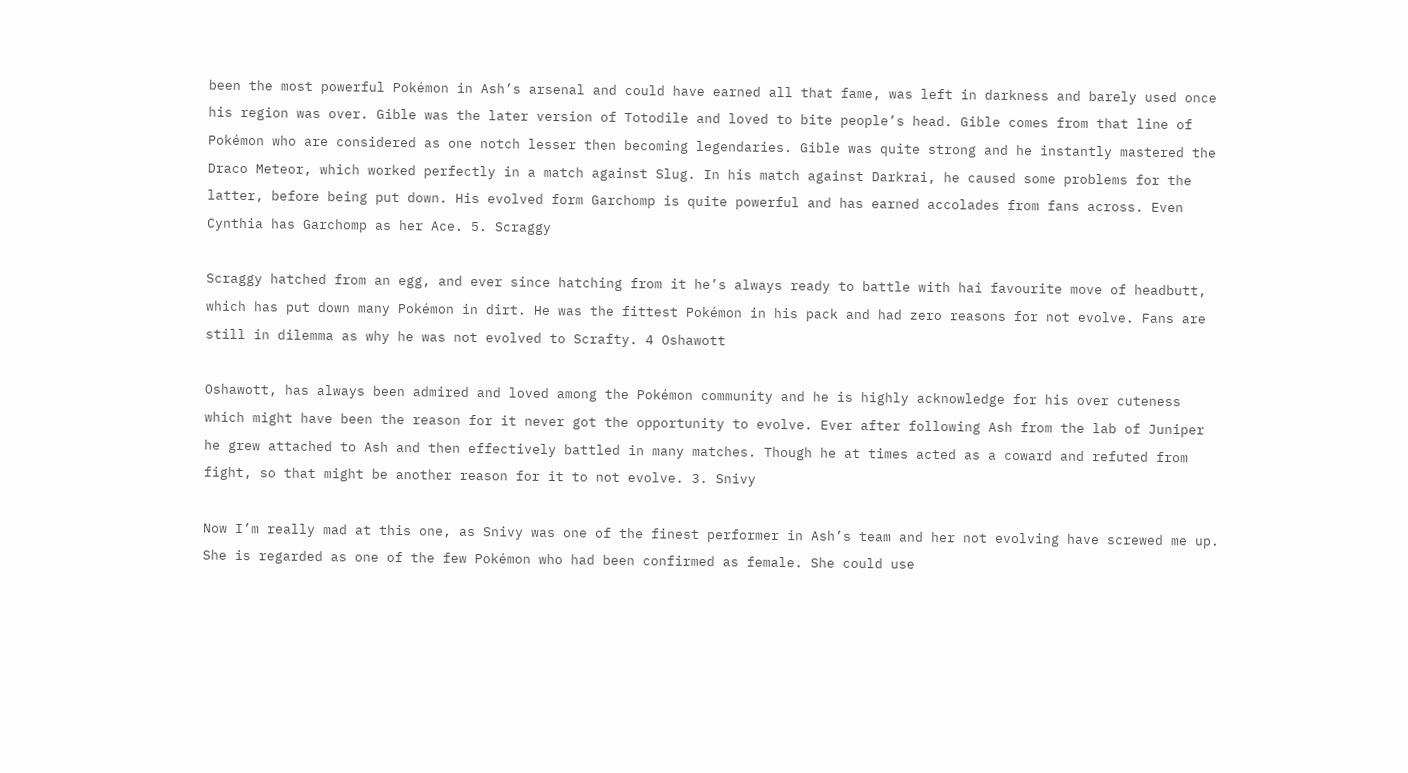been the most powerful Pokémon in Ash’s arsenal and could have earned all that fame, was left in darkness and barely used once his region was over. Gible was the later version of Totodile and loved to bite people’s head. Gible comes from that line of Pokémon who are considered as one notch lesser then becoming legendaries. Gible was quite strong and he instantly mastered the Draco Meteor, which worked perfectly in a match against Slug. In his match against Darkrai, he caused some problems for the latter, before being put down. His evolved form Garchomp is quite powerful and has earned accolades from fans across. Even Cynthia has Garchomp as her Ace. 5. Scraggy

Scraggy hatched from an egg, and ever since hatching from it he’s always ready to battle with hai favourite move of headbutt, which has put down many Pokémon in dirt. He was the fittest Pokémon in his pack and had zero reasons for not evolve. Fans are still in dilemma as why he was not evolved to Scrafty. 4 Oshawott

Oshawott, has always been admired and loved among the Pokémon community and he is highly acknowledge for his over cuteness which might have been the reason for it never got the opportunity to evolve. Ever after following Ash from the lab of Juniper he grew attached to Ash and then effectively battled in many matches. Though he at times acted as a coward and refuted from fight, so that might be another reason for it to not evolve. 3. Snivy

Now I’m really mad at this one, as Snivy was one of the finest performer in Ash’s team and her not evolving have screwed me up. She is regarded as one of the few Pokémon who had been confirmed as female. She could use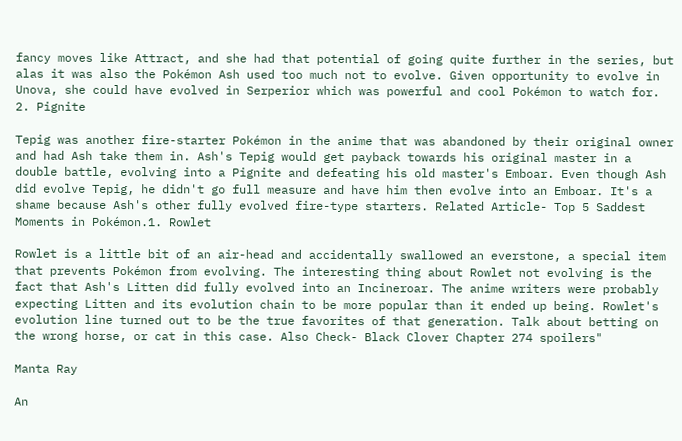fancy moves like Attract, and she had that potential of going quite further in the series, but alas it was also the Pokémon Ash used too much not to evolve. Given opportunity to evolve in Unova, she could have evolved in Serperior which was powerful and cool Pokémon to watch for. 2. Pignite

Tepig was another fire-starter Pokémon in the anime that was abandoned by their original owner and had Ash take them in. Ash's Tepig would get payback towards his original master in a double battle, evolving into a Pignite and defeating his old master's Emboar. Even though Ash did evolve Tepig, he didn't go full measure and have him then evolve into an Emboar. It's a shame because Ash's other fully evolved fire-type starters. Related Article- Top 5 Saddest Moments in Pokémon.1. Rowlet

Rowlet is a little bit of an air-head and accidentally swallowed an everstone, a special item that prevents Pokémon from evolving. The interesting thing about Rowlet not evolving is the fact that Ash's Litten did fully evolved into an Incineroar. The anime writers were probably expecting Litten and its evolution chain to be more popular than it ended up being. Rowlet's evolution line turned out to be the true favorites of that generation. Talk about betting on the wrong horse, or cat in this case. Also Check- Black Clover Chapter 274 spoilers"

Manta Ray

An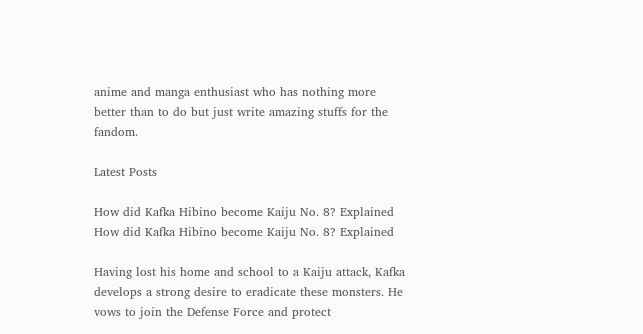anime and manga enthusiast who has nothing more better than to do but just write amazing stuffs for the fandom.

Latest Posts

How did Kafka Hibino become Kaiju No. 8? Explained
How did Kafka Hibino become Kaiju No. 8? Explained

Having lost his home and school to a Kaiju attack, Kafka develops a strong desire to eradicate these monsters. He vows to join the Defense Force and protect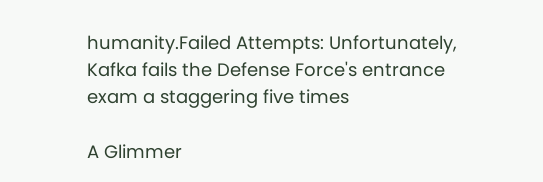humanity.Failed Attempts: Unfortunately, Kafka fails the Defense Force's entrance exam a staggering five times

A Glimmer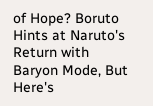of Hope? Boruto Hints at Naruto's Return with Baryon Mode, But Here's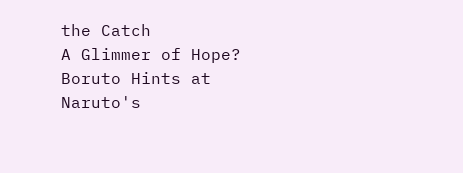the Catch
A Glimmer of Hope? Boruto Hints at Naruto's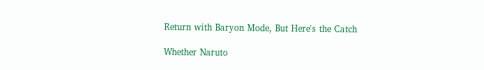Return with Baryon Mode, But Here's the Catch

Whether Naruto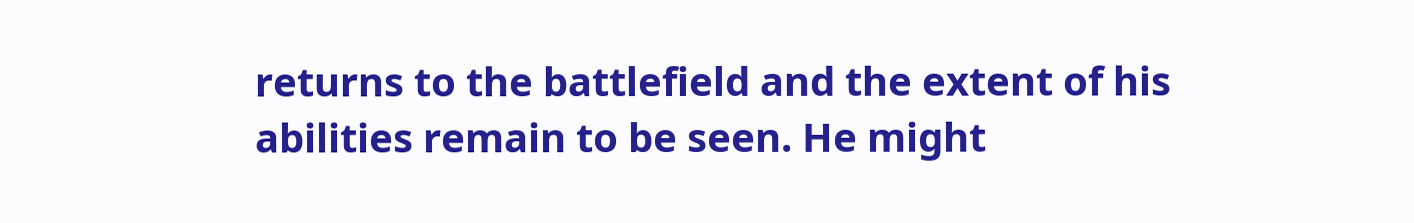returns to the battlefield and the extent of his abilities remain to be seen. He might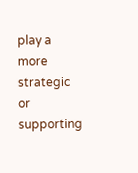play a more strategic or supporting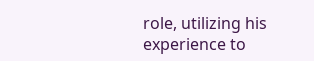role, utilizing his experience to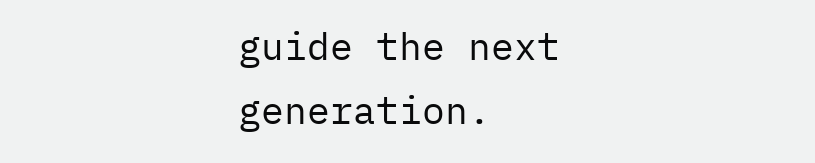guide the next generation.